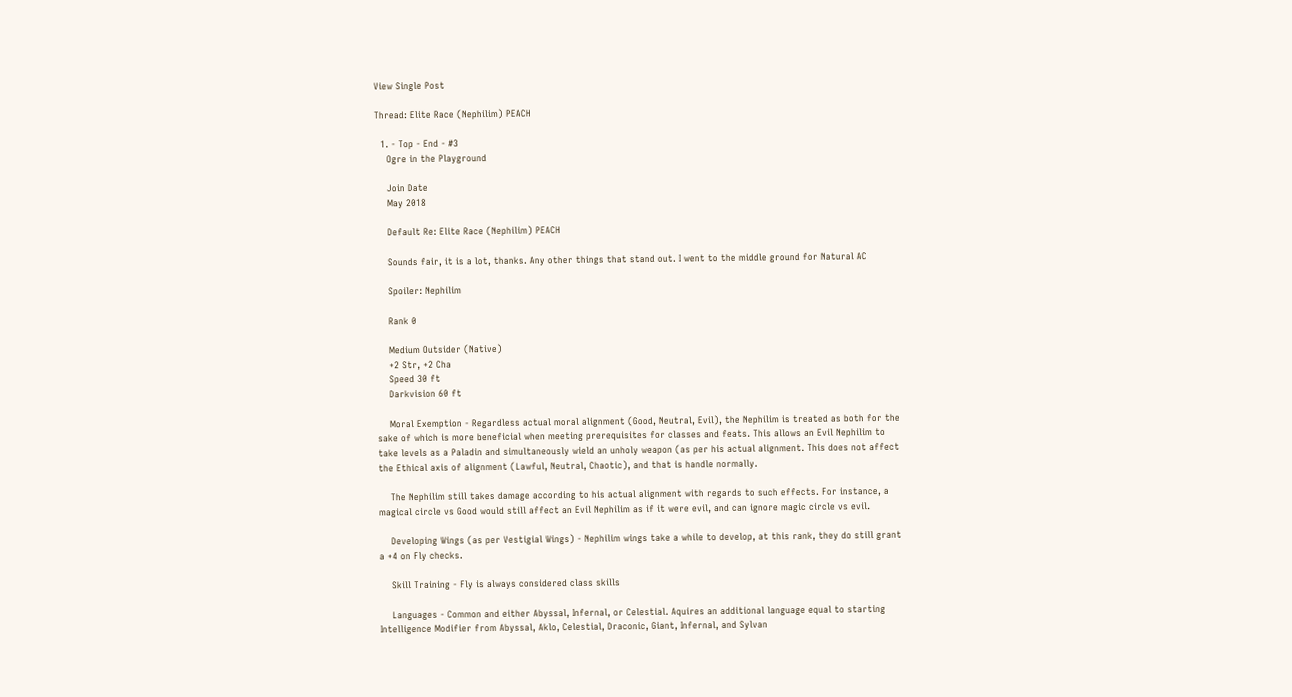View Single Post

Thread: Elite Race (Nephilim) PEACH

  1. - Top - End - #3
    Ogre in the Playground

    Join Date
    May 2018

    Default Re: Elite Race (Nephilim) PEACH

    Sounds fair, it is a lot, thanks. Any other things that stand out. I went to the middle ground for Natural AC

    Spoiler: Nephilim

    Rank 0

    Medium Outsider (Native)
    +2 Str, +2 Cha
    Speed 30 ft
    Darkvision 60 ft

    Moral Exemption - Regardless actual moral alignment (Good, Neutral, Evil), the Nephilim is treated as both for the sake of which is more beneficial when meeting prerequisites for classes and feats. This allows an Evil Nephilim to take levels as a Paladin and simultaneously wield an unholy weapon (as per his actual alignment. This does not affect the Ethical axis of alignment (Lawful, Neutral, Chaotic), and that is handle normally.

    The Nephilim still takes damage according to his actual alignment with regards to such effects. For instance, a magical circle vs Good would still affect an Evil Nephilim as if it were evil, and can ignore magic circle vs evil.

    Developing Wings (as per Vestigial Wings) - Nephilim wings take a while to develop, at this rank, they do still grant a +4 on Fly checks.

    Skill Training - Fly is always considered class skills

    Languages - Common and either Abyssal, Infernal, or Celestial. Aquires an additional language equal to starting Intelligence Modifier from Abyssal, Aklo, Celestial, Draconic, Giant, Infernal, and Sylvan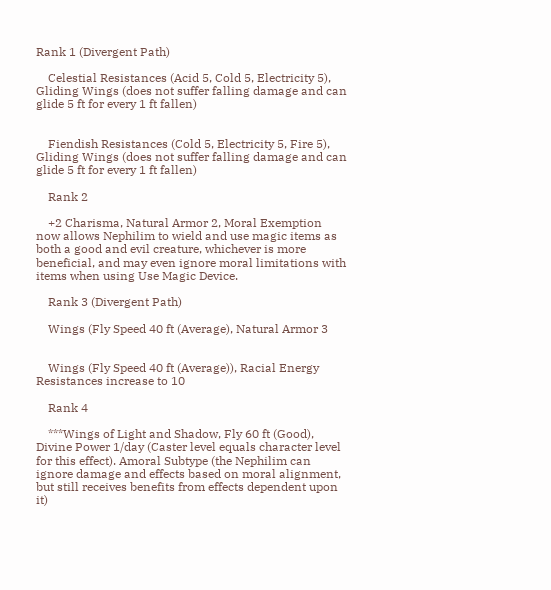Rank 1 (Divergent Path)

    Celestial Resistances (Acid 5, Cold 5, Electricity 5), Gliding Wings (does not suffer falling damage and can glide 5 ft for every 1 ft fallen)


    Fiendish Resistances (Cold 5, Electricity 5, Fire 5), Gliding Wings (does not suffer falling damage and can glide 5 ft for every 1 ft fallen)

    Rank 2

    +2 Charisma, Natural Armor 2, Moral Exemption now allows Nephilim to wield and use magic items as both a good and evil creature, whichever is more beneficial, and may even ignore moral limitations with items when using Use Magic Device.

    Rank 3 (Divergent Path)

    Wings (Fly Speed 40 ft (Average), Natural Armor 3


    Wings (Fly Speed 40 ft (Average)), Racial Energy Resistances increase to 10

    Rank 4

    ***Wings of Light and Shadow, Fly 60 ft (Good), Divine Power 1/day (Caster level equals character level for this effect). Amoral Subtype (the Nephilim can ignore damage and effects based on moral alignment, but still receives benefits from effects dependent upon it)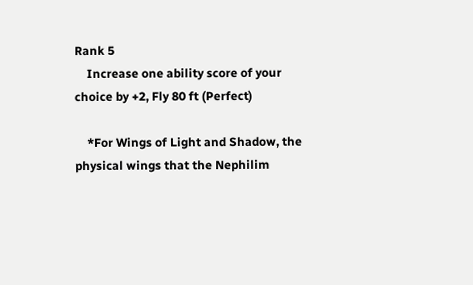Rank 5
    Increase one ability score of your choice by +2, Fly 80 ft (Perfect)

    *For Wings of Light and Shadow, the physical wings that the Nephilim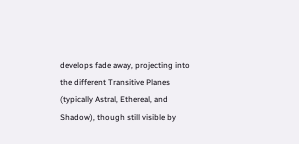develops fade away, projecting into the different Transitive Planes (typically Astral, Ethereal, and Shadow), though still visible by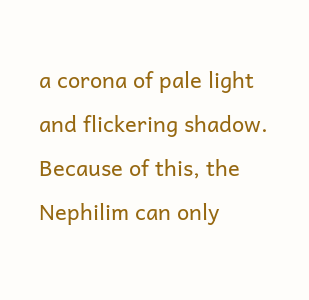a corona of pale light and flickering shadow. Because of this, the Nephilim can only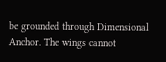be grounded through Dimensional Anchor. The wings cannot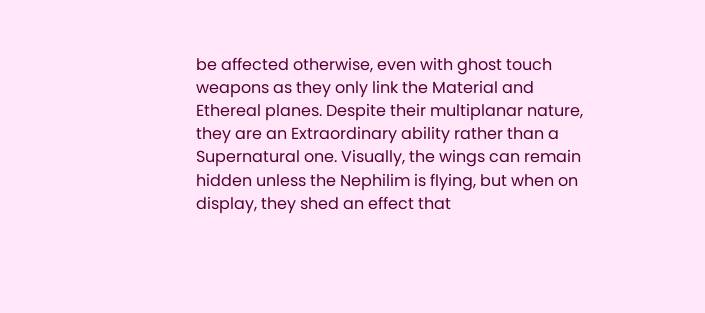be affected otherwise, even with ghost touch weapons as they only link the Material and Ethereal planes. Despite their multiplanar nature, they are an Extraordinary ability rather than a Supernatural one. Visually, the wings can remain hidden unless the Nephilim is flying, but when on display, they shed an effect that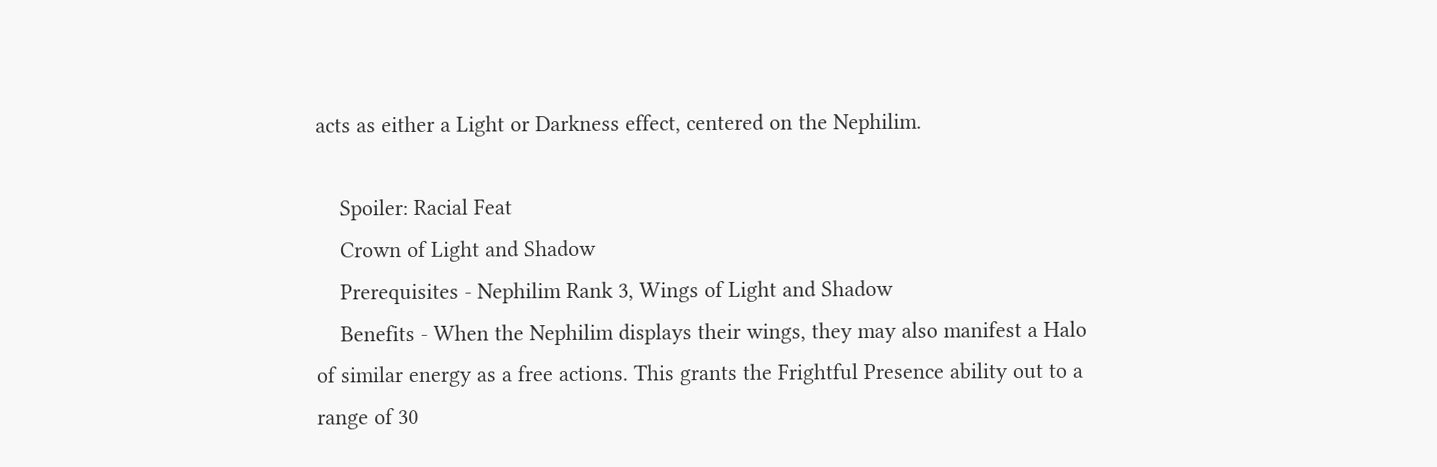acts as either a Light or Darkness effect, centered on the Nephilim.

    Spoiler: Racial Feat
    Crown of Light and Shadow
    Prerequisites - Nephilim Rank 3, Wings of Light and Shadow
    Benefits - When the Nephilim displays their wings, they may also manifest a Halo of similar energy as a free actions. This grants the Frightful Presence ability out to a range of 30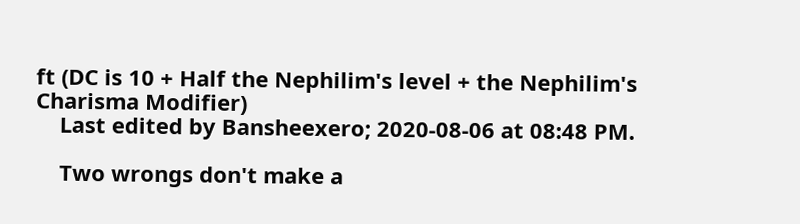ft (DC is 10 + Half the Nephilim's level + the Nephilim's Charisma Modifier)
    Last edited by Bansheexero; 2020-08-06 at 08:48 PM.

    Two wrongs don't make a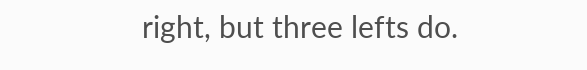right, but three lefts do.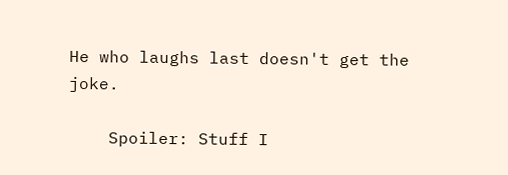He who laughs last doesn't get the joke.

    Spoiler: Stuff I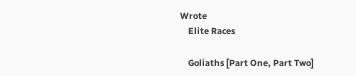Wrote
    Elite Races

    Goliaths [Part One, Part Two]